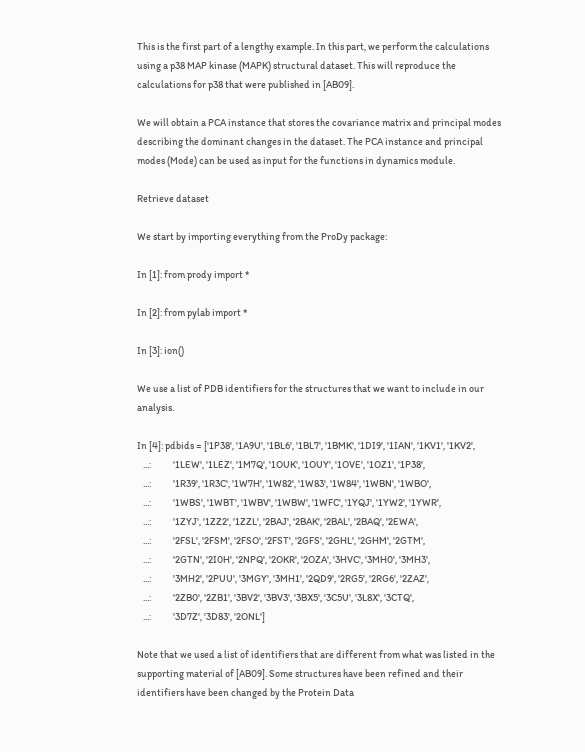This is the first part of a lengthy example. In this part, we perform the calculations using a p38 MAP kinase (MAPK) structural dataset. This will reproduce the calculations for p38 that were published in [AB09].

We will obtain a PCA instance that stores the covariance matrix and principal modes describing the dominant changes in the dataset. The PCA instance and principal modes (Mode) can be used as input for the functions in dynamics module.

Retrieve dataset

We start by importing everything from the ProDy package:

In [1]: from prody import *

In [2]: from pylab import *

In [3]: ion()

We use a list of PDB identifiers for the structures that we want to include in our analysis.

In [4]: pdbids = ['1P38', '1A9U', '1BL6', '1BL7', '1BMK', '1DI9', '1IAN', '1KV1', '1KV2',
   ...:           '1LEW', '1LEZ', '1M7Q', '1OUK', '1OUY', '1OVE', '1OZ1', '1P38',
   ...:           '1R39', '1R3C', '1W7H', '1W82', '1W83', '1W84', '1WBN', '1WBO',
   ...:           '1WBS', '1WBT', '1WBV', '1WBW', '1WFC', '1YQJ', '1YW2', '1YWR',
   ...:           '1ZYJ', '1ZZ2', '1ZZL', '2BAJ', '2BAK', '2BAL', '2BAQ', '2EWA',
   ...:           '2FSL', '2FSM', '2FSO', '2FST', '2GFS', '2GHL', '2GHM', '2GTM',
   ...:           '2GTN', '2I0H', '2NPQ', '2OKR', '2OZA', '3HVC', '3MH0', '3MH3',
   ...:           '3MH2', '2PUU', '3MGY', '3MH1', '2QD9', '2RG5', '2RG6', '2ZAZ',
   ...:           '2ZB0', '2ZB1', '3BV2', '3BV3', '3BX5', '3C5U', '3L8X', '3CTQ',
   ...:           '3D7Z', '3D83', '2ONL']

Note that we used a list of identifiers that are different from what was listed in the supporting material of [AB09]. Some structures have been refined and their identifiers have been changed by the Protein Data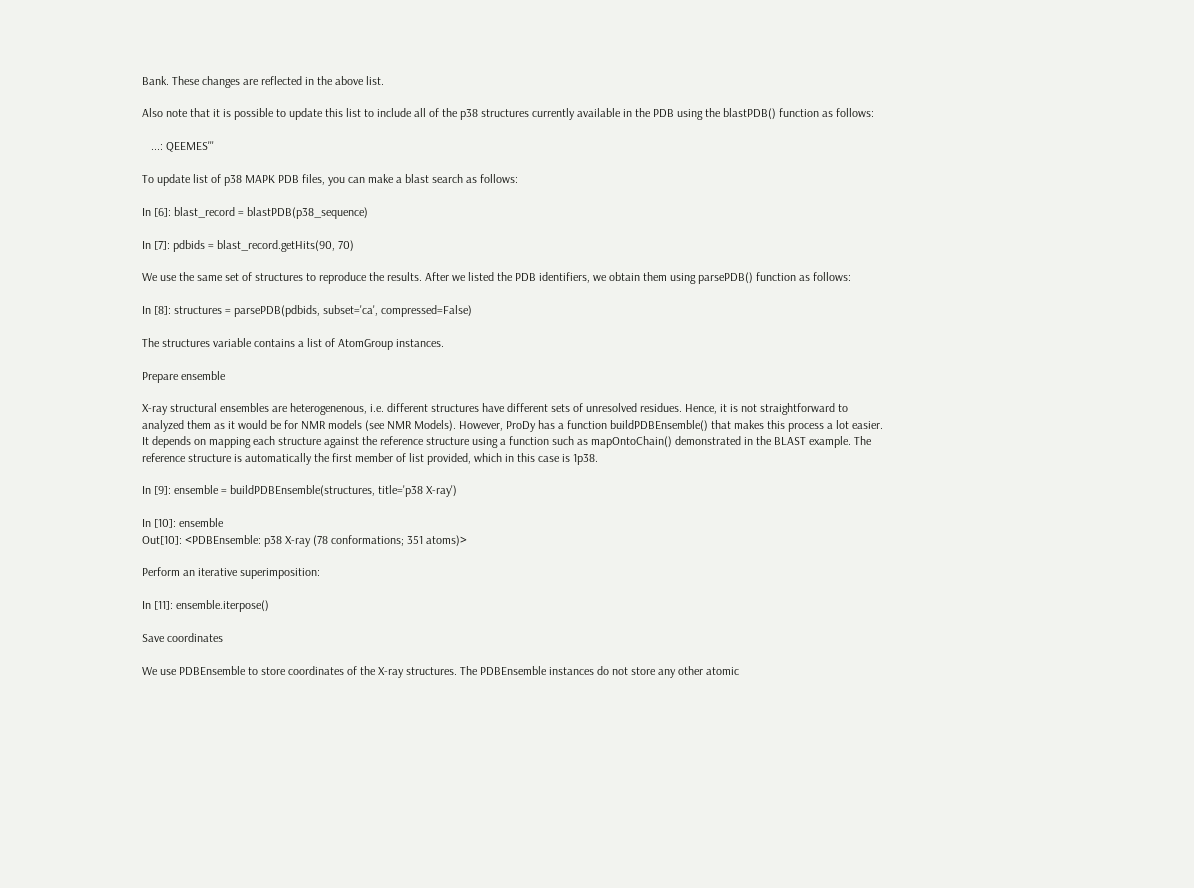Bank. These changes are reflected in the above list.

Also note that it is possible to update this list to include all of the p38 structures currently available in the PDB using the blastPDB() function as follows:

   ...: QEEMES'''

To update list of p38 MAPK PDB files, you can make a blast search as follows:

In [6]: blast_record = blastPDB(p38_sequence)

In [7]: pdbids = blast_record.getHits(90, 70)

We use the same set of structures to reproduce the results. After we listed the PDB identifiers, we obtain them using parsePDB() function as follows:

In [8]: structures = parsePDB(pdbids, subset='ca', compressed=False)

The structures variable contains a list of AtomGroup instances.

Prepare ensemble

X-ray structural ensembles are heterogenenous, i.e. different structures have different sets of unresolved residues. Hence, it is not straightforward to analyzed them as it would be for NMR models (see NMR Models). However, ProDy has a function buildPDBEnsemble() that makes this process a lot easier. It depends on mapping each structure against the reference structure using a function such as mapOntoChain() demonstrated in the BLAST example. The reference structure is automatically the first member of list provided, which in this case is 1p38.

In [9]: ensemble = buildPDBEnsemble(structures, title='p38 X-ray')

In [10]: ensemble
Out[10]: <PDBEnsemble: p38 X-ray (78 conformations; 351 atoms)>

Perform an iterative superimposition:

In [11]: ensemble.iterpose()

Save coordinates

We use PDBEnsemble to store coordinates of the X-ray structures. The PDBEnsemble instances do not store any other atomic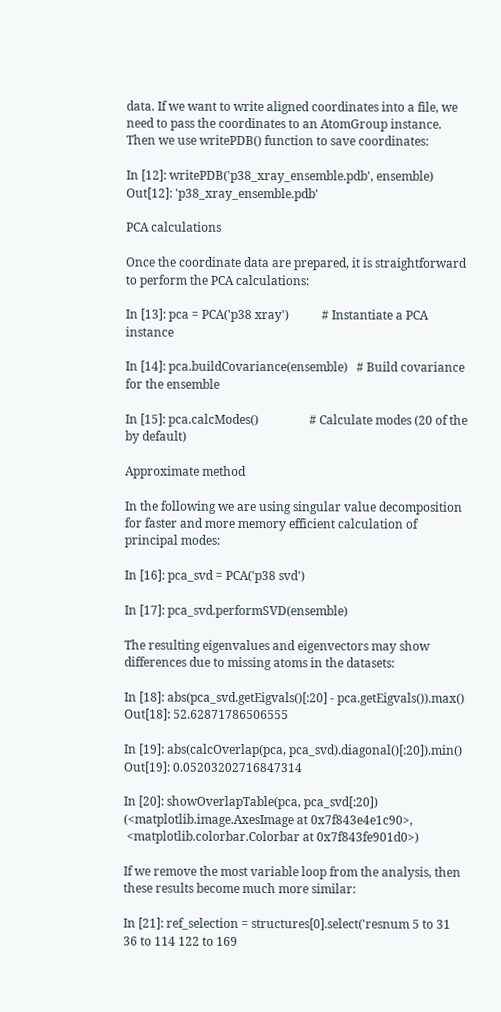data. If we want to write aligned coordinates into a file, we need to pass the coordinates to an AtomGroup instance. Then we use writePDB() function to save coordinates:

In [12]: writePDB('p38_xray_ensemble.pdb', ensemble)
Out[12]: 'p38_xray_ensemble.pdb'

PCA calculations

Once the coordinate data are prepared, it is straightforward to perform the PCA calculations:

In [13]: pca = PCA('p38 xray')           # Instantiate a PCA instance

In [14]: pca.buildCovariance(ensemble)   # Build covariance for the ensemble

In [15]: pca.calcModes()                 # Calculate modes (20 of the by default)

Approximate method

In the following we are using singular value decomposition for faster and more memory efficient calculation of principal modes:

In [16]: pca_svd = PCA('p38 svd')

In [17]: pca_svd.performSVD(ensemble)

The resulting eigenvalues and eigenvectors may show differences due to missing atoms in the datasets:

In [18]: abs(pca_svd.getEigvals()[:20] - pca.getEigvals()).max()
Out[18]: 52.62871786506555

In [19]: abs(calcOverlap(pca, pca_svd).diagonal()[:20]).min()
Out[19]: 0.05203202716847314

In [20]: showOverlapTable(pca, pca_svd[:20])
(<matplotlib.image.AxesImage at 0x7f843e4e1c90>,
 <matplotlib.colorbar.Colorbar at 0x7f843fe901d0>)

If we remove the most variable loop from the analysis, then these results become much more similar:

In [21]: ref_selection = structures[0].select('resnum 5 to 31 36 to 114 122 to 169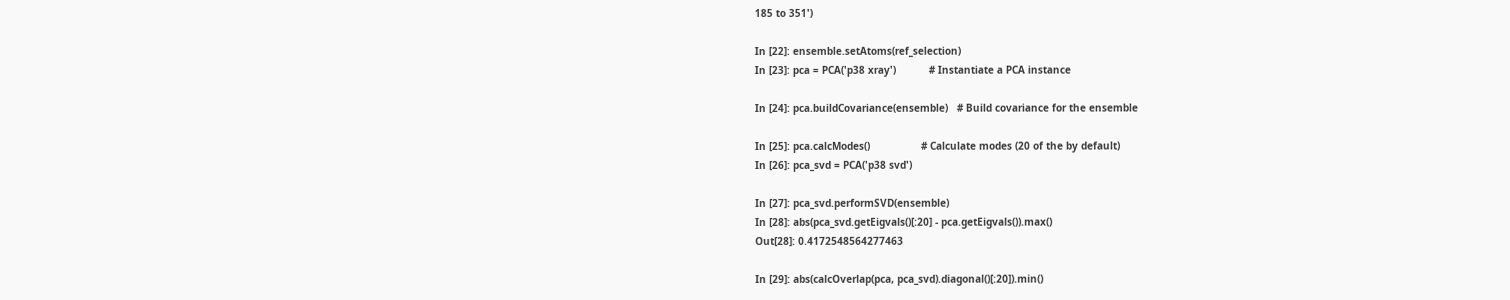185 to 351')

In [22]: ensemble.setAtoms(ref_selection)
In [23]: pca = PCA('p38 xray')           # Instantiate a PCA instance

In [24]: pca.buildCovariance(ensemble)   # Build covariance for the ensemble

In [25]: pca.calcModes()                 # Calculate modes (20 of the by default)
In [26]: pca_svd = PCA('p38 svd')

In [27]: pca_svd.performSVD(ensemble)
In [28]: abs(pca_svd.getEigvals()[:20] - pca.getEigvals()).max()
Out[28]: 0.4172548564277463

In [29]: abs(calcOverlap(pca, pca_svd).diagonal()[:20]).min()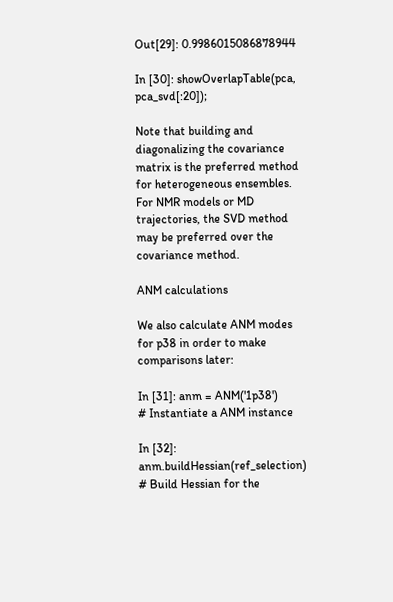Out[29]: 0.9986015086878944

In [30]: showOverlapTable(pca, pca_svd[:20]);

Note that building and diagonalizing the covariance matrix is the preferred method for heterogeneous ensembles. For NMR models or MD trajectories, the SVD method may be preferred over the covariance method.

ANM calculations

We also calculate ANM modes for p38 in order to make comparisons later:

In [31]: anm = ANM('1p38')                 # Instantiate a ANM instance

In [32]: anm.buildHessian(ref_selection)   # Build Hessian for the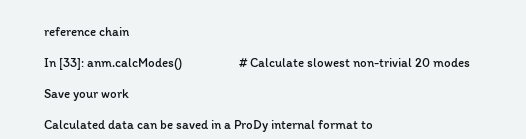reference chain

In [33]: anm.calcModes()                   # Calculate slowest non-trivial 20 modes

Save your work

Calculated data can be saved in a ProDy internal format to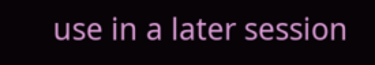use in a later session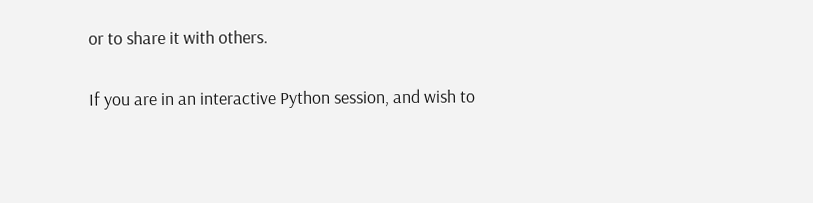or to share it with others.

If you are in an interactive Python session, and wish to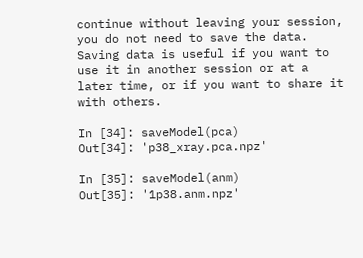continue without leaving your session, you do not need to save the data. Saving data is useful if you want to use it in another session or at a later time, or if you want to share it with others.

In [34]: saveModel(pca)
Out[34]: 'p38_xray.pca.npz'

In [35]: saveModel(anm)
Out[35]: '1p38.anm.npz'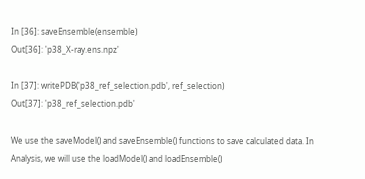In [36]: saveEnsemble(ensemble)
Out[36]: 'p38_X-ray.ens.npz'

In [37]: writePDB('p38_ref_selection.pdb', ref_selection)
Out[37]: 'p38_ref_selection.pdb'

We use the saveModel() and saveEnsemble() functions to save calculated data. In Analysis, we will use the loadModel() and loadEnsemble()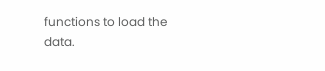functions to load the data.